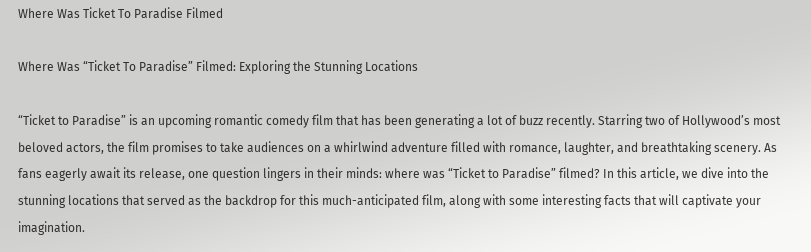Where Was Ticket To Paradise Filmed

Where Was “Ticket To Paradise” Filmed: Exploring the Stunning Locations

“Ticket to Paradise” is an upcoming romantic comedy film that has been generating a lot of buzz recently. Starring two of Hollywood’s most beloved actors, the film promises to take audiences on a whirlwind adventure filled with romance, laughter, and breathtaking scenery. As fans eagerly await its release, one question lingers in their minds: where was “Ticket to Paradise” filmed? In this article, we dive into the stunning locations that served as the backdrop for this much-anticipated film, along with some interesting facts that will captivate your imagination.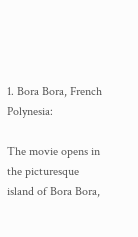1. Bora Bora, French Polynesia:

The movie opens in the picturesque island of Bora Bora,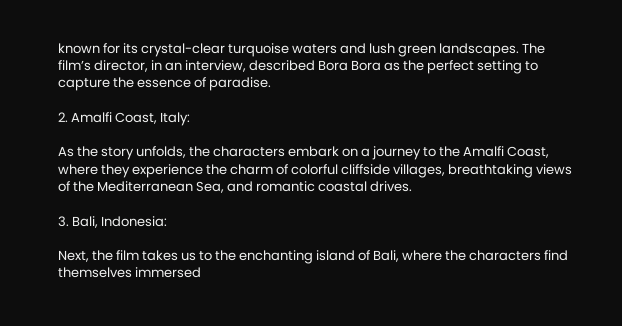known for its crystal-clear turquoise waters and lush green landscapes. The film’s director, in an interview, described Bora Bora as the perfect setting to capture the essence of paradise.

2. Amalfi Coast, Italy:

As the story unfolds, the characters embark on a journey to the Amalfi Coast, where they experience the charm of colorful cliffside villages, breathtaking views of the Mediterranean Sea, and romantic coastal drives.

3. Bali, Indonesia:

Next, the film takes us to the enchanting island of Bali, where the characters find themselves immersed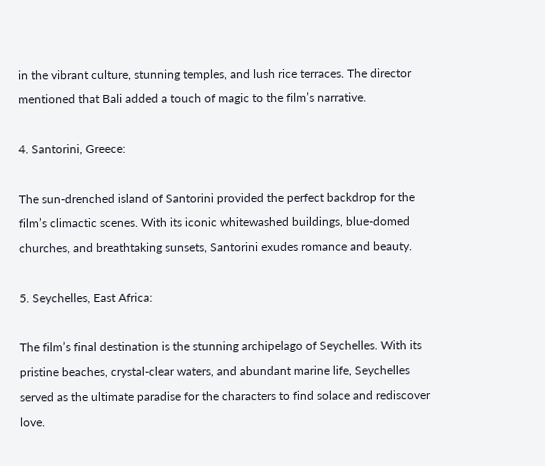in the vibrant culture, stunning temples, and lush rice terraces. The director mentioned that Bali added a touch of magic to the film’s narrative.

4. Santorini, Greece:

The sun-drenched island of Santorini provided the perfect backdrop for the film’s climactic scenes. With its iconic whitewashed buildings, blue-domed churches, and breathtaking sunsets, Santorini exudes romance and beauty.

5. Seychelles, East Africa:

The film’s final destination is the stunning archipelago of Seychelles. With its pristine beaches, crystal-clear waters, and abundant marine life, Seychelles served as the ultimate paradise for the characters to find solace and rediscover love.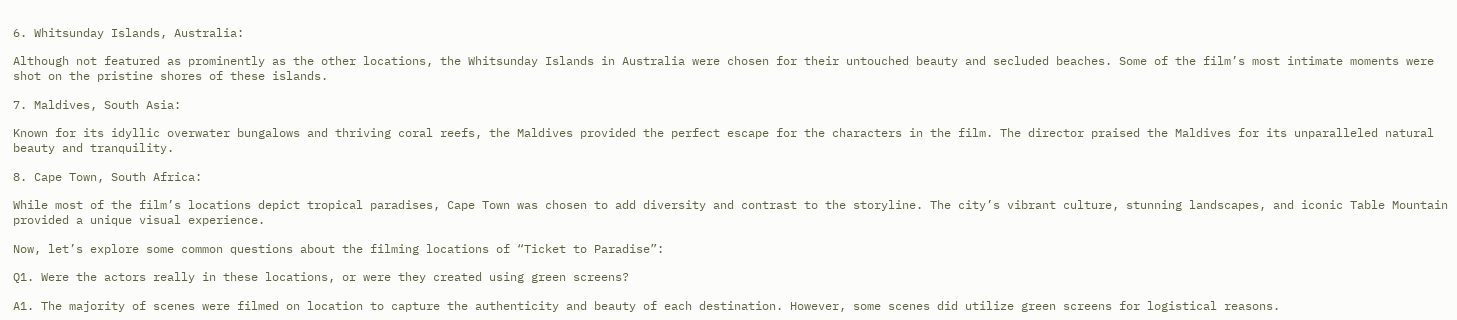6. Whitsunday Islands, Australia:

Although not featured as prominently as the other locations, the Whitsunday Islands in Australia were chosen for their untouched beauty and secluded beaches. Some of the film’s most intimate moments were shot on the pristine shores of these islands.

7. Maldives, South Asia:

Known for its idyllic overwater bungalows and thriving coral reefs, the Maldives provided the perfect escape for the characters in the film. The director praised the Maldives for its unparalleled natural beauty and tranquility.

8. Cape Town, South Africa:

While most of the film’s locations depict tropical paradises, Cape Town was chosen to add diversity and contrast to the storyline. The city’s vibrant culture, stunning landscapes, and iconic Table Mountain provided a unique visual experience.

Now, let’s explore some common questions about the filming locations of “Ticket to Paradise”:

Q1. Were the actors really in these locations, or were they created using green screens?

A1. The majority of scenes were filmed on location to capture the authenticity and beauty of each destination. However, some scenes did utilize green screens for logistical reasons.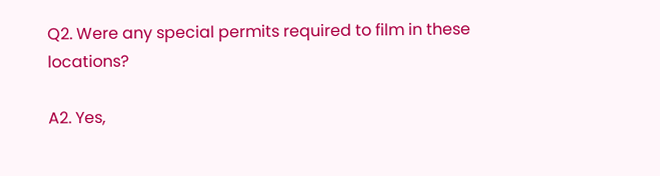Q2. Were any special permits required to film in these locations?

A2. Yes,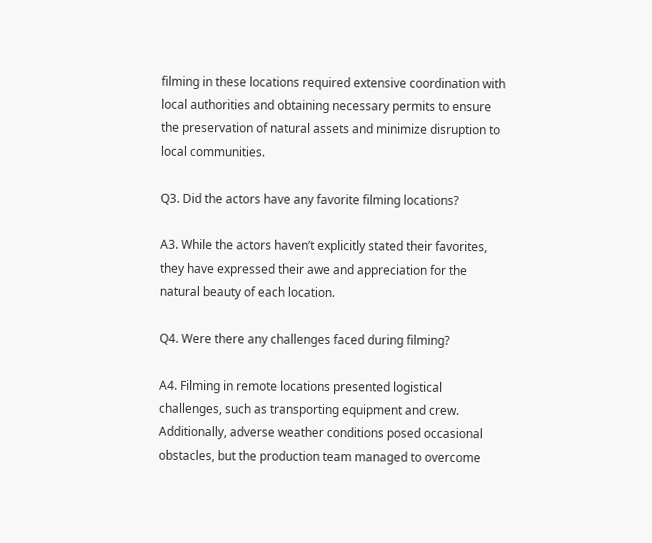filming in these locations required extensive coordination with local authorities and obtaining necessary permits to ensure the preservation of natural assets and minimize disruption to local communities.

Q3. Did the actors have any favorite filming locations?

A3. While the actors haven’t explicitly stated their favorites, they have expressed their awe and appreciation for the natural beauty of each location.

Q4. Were there any challenges faced during filming?

A4. Filming in remote locations presented logistical challenges, such as transporting equipment and crew. Additionally, adverse weather conditions posed occasional obstacles, but the production team managed to overcome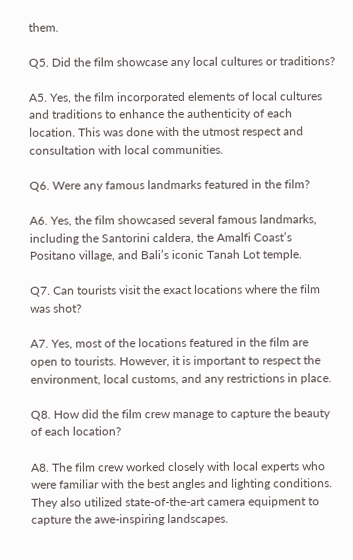them.

Q5. Did the film showcase any local cultures or traditions?

A5. Yes, the film incorporated elements of local cultures and traditions to enhance the authenticity of each location. This was done with the utmost respect and consultation with local communities.

Q6. Were any famous landmarks featured in the film?

A6. Yes, the film showcased several famous landmarks, including the Santorini caldera, the Amalfi Coast’s Positano village, and Bali’s iconic Tanah Lot temple.

Q7. Can tourists visit the exact locations where the film was shot?

A7. Yes, most of the locations featured in the film are open to tourists. However, it is important to respect the environment, local customs, and any restrictions in place.

Q8. How did the film crew manage to capture the beauty of each location?

A8. The film crew worked closely with local experts who were familiar with the best angles and lighting conditions. They also utilized state-of-the-art camera equipment to capture the awe-inspiring landscapes.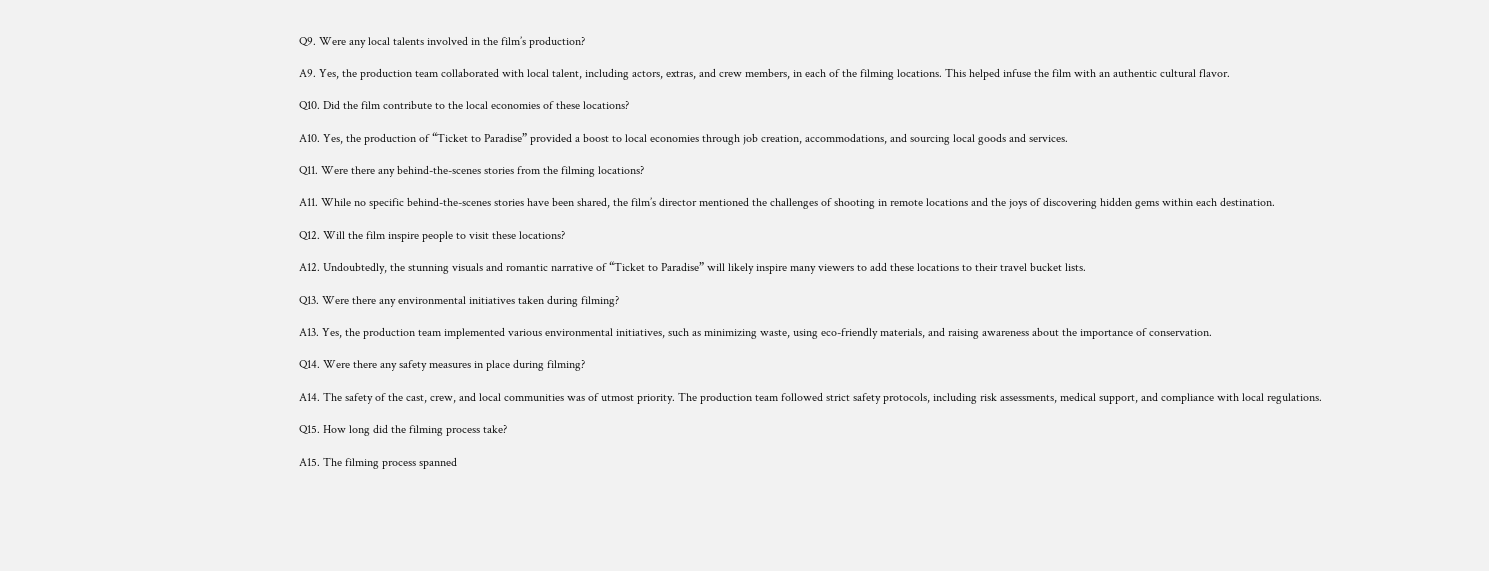Q9. Were any local talents involved in the film’s production?

A9. Yes, the production team collaborated with local talent, including actors, extras, and crew members, in each of the filming locations. This helped infuse the film with an authentic cultural flavor.

Q10. Did the film contribute to the local economies of these locations?

A10. Yes, the production of “Ticket to Paradise” provided a boost to local economies through job creation, accommodations, and sourcing local goods and services.

Q11. Were there any behind-the-scenes stories from the filming locations?

A11. While no specific behind-the-scenes stories have been shared, the film’s director mentioned the challenges of shooting in remote locations and the joys of discovering hidden gems within each destination.

Q12. Will the film inspire people to visit these locations?

A12. Undoubtedly, the stunning visuals and romantic narrative of “Ticket to Paradise” will likely inspire many viewers to add these locations to their travel bucket lists.

Q13. Were there any environmental initiatives taken during filming?

A13. Yes, the production team implemented various environmental initiatives, such as minimizing waste, using eco-friendly materials, and raising awareness about the importance of conservation.

Q14. Were there any safety measures in place during filming?

A14. The safety of the cast, crew, and local communities was of utmost priority. The production team followed strict safety protocols, including risk assessments, medical support, and compliance with local regulations.

Q15. How long did the filming process take?

A15. The filming process spanned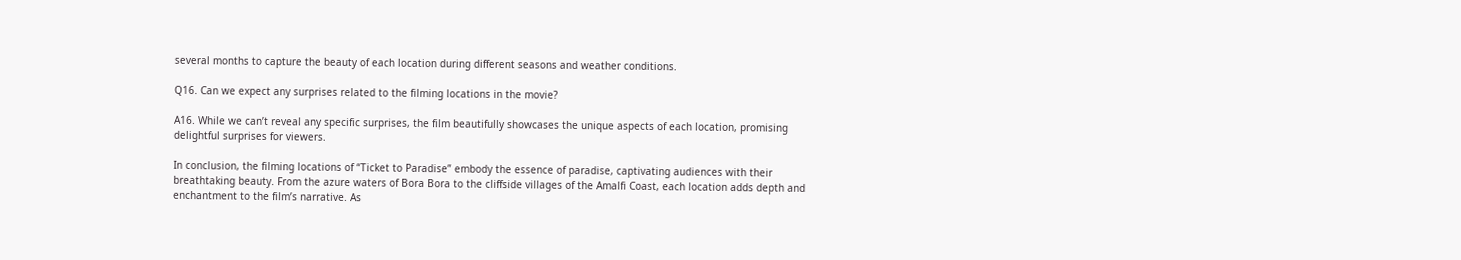several months to capture the beauty of each location during different seasons and weather conditions.

Q16. Can we expect any surprises related to the filming locations in the movie?

A16. While we can’t reveal any specific surprises, the film beautifully showcases the unique aspects of each location, promising delightful surprises for viewers.

In conclusion, the filming locations of “Ticket to Paradise” embody the essence of paradise, captivating audiences with their breathtaking beauty. From the azure waters of Bora Bora to the cliffside villages of the Amalfi Coast, each location adds depth and enchantment to the film’s narrative. As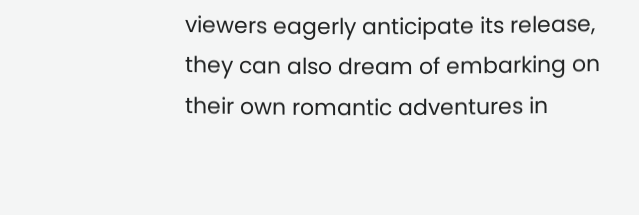viewers eagerly anticipate its release, they can also dream of embarking on their own romantic adventures in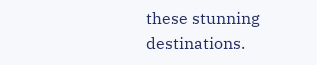these stunning destinations.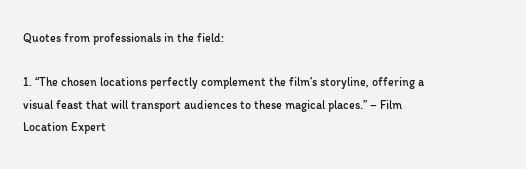Quotes from professionals in the field:

1. “The chosen locations perfectly complement the film’s storyline, offering a visual feast that will transport audiences to these magical places.” – Film Location Expert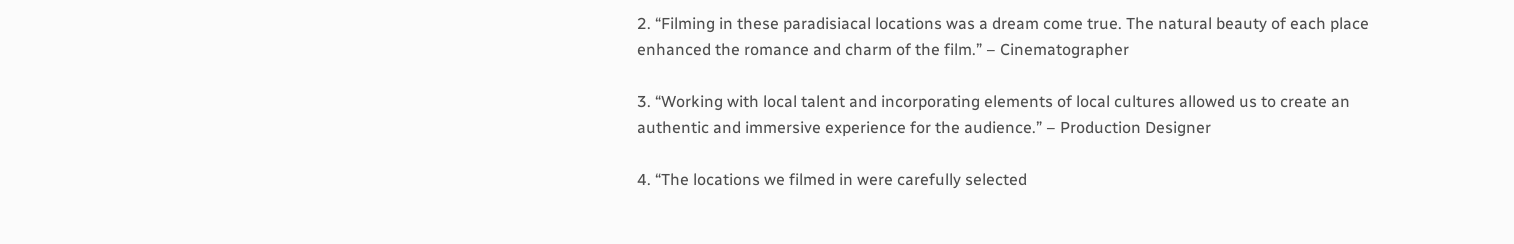2. “Filming in these paradisiacal locations was a dream come true. The natural beauty of each place enhanced the romance and charm of the film.” – Cinematographer

3. “Working with local talent and incorporating elements of local cultures allowed us to create an authentic and immersive experience for the audience.” – Production Designer

4. “The locations we filmed in were carefully selected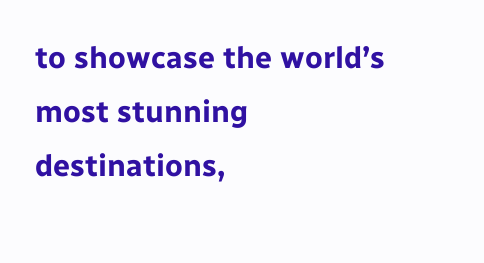to showcase the world’s most stunning destinations,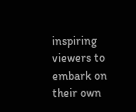inspiring viewers to embark on their own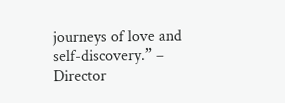journeys of love and self-discovery.” – Director